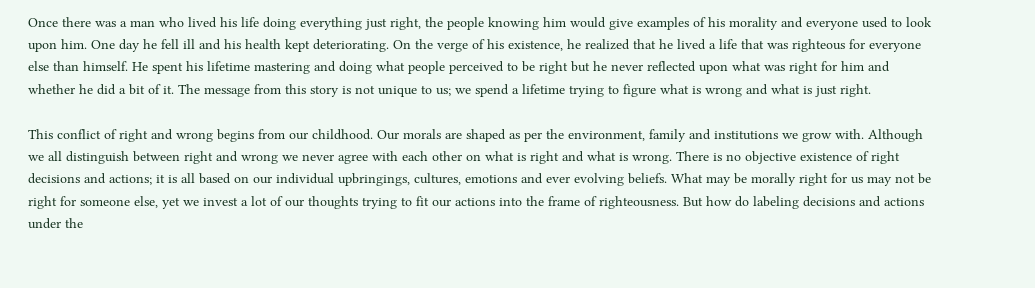Once there was a man who lived his life doing everything just right, the people knowing him would give examples of his morality and everyone used to look upon him. One day he fell ill and his health kept deteriorating. On the verge of his existence, he realized that he lived a life that was righteous for everyone else than himself. He spent his lifetime mastering and doing what people perceived to be right but he never reflected upon what was right for him and whether he did a bit of it. The message from this story is not unique to us; we spend a lifetime trying to figure what is wrong and what is just right.

This conflict of right and wrong begins from our childhood. Our morals are shaped as per the environment, family and institutions we grow with. Although we all distinguish between right and wrong we never agree with each other on what is right and what is wrong. There is no objective existence of right decisions and actions; it is all based on our individual upbringings, cultures, emotions and ever evolving beliefs. What may be morally right for us may not be right for someone else, yet we invest a lot of our thoughts trying to fit our actions into the frame of righteousness. But how do labeling decisions and actions under the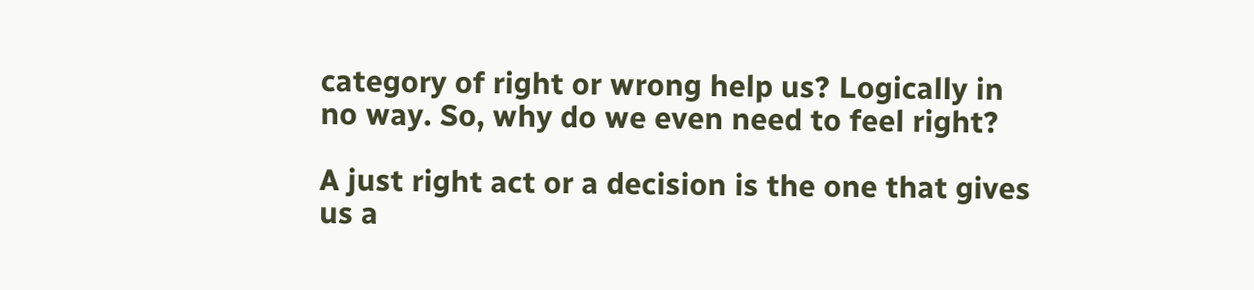category of right or wrong help us? Logically in no way. So, why do we even need to feel right?

A just right act or a decision is the one that gives us a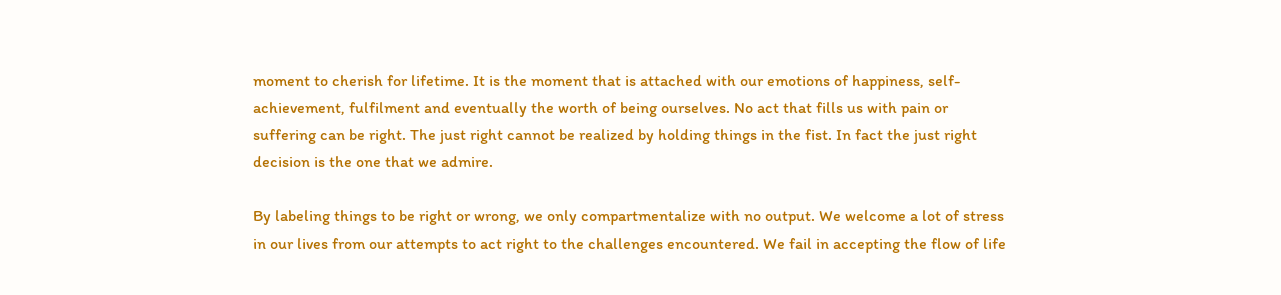moment to cherish for lifetime. It is the moment that is attached with our emotions of happiness, self-achievement, fulfilment and eventually the worth of being ourselves. No act that fills us with pain or suffering can be right. The just right cannot be realized by holding things in the fist. In fact the just right decision is the one that we admire.

By labeling things to be right or wrong, we only compartmentalize with no output. We welcome a lot of stress in our lives from our attempts to act right to the challenges encountered. We fail in accepting the flow of life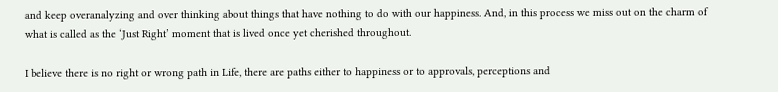and keep overanalyzing and over thinking about things that have nothing to do with our happiness. And, in this process we miss out on the charm of what is called as the ‘Just Right’ moment that is lived once yet cherished throughout.

I believe there is no right or wrong path in Life, there are paths either to happiness or to approvals, perceptions and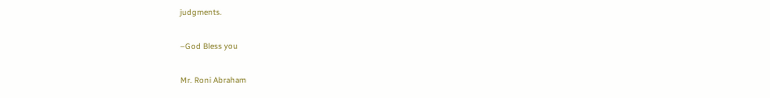judgments.

–God Bless you

Mr. Roni Abraham